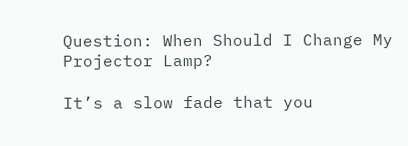Question: When Should I Change My Projector Lamp?

It’s a slow fade that you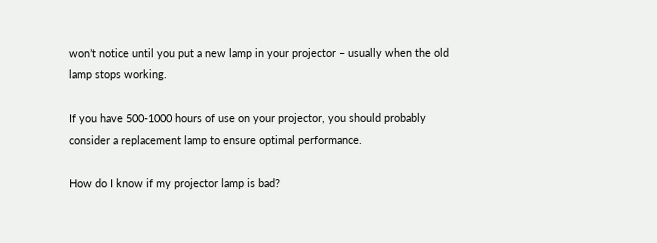won’t notice until you put a new lamp in your projector – usually when the old lamp stops working.

If you have 500-1000 hours of use on your projector, you should probably consider a replacement lamp to ensure optimal performance.

How do I know if my projector lamp is bad?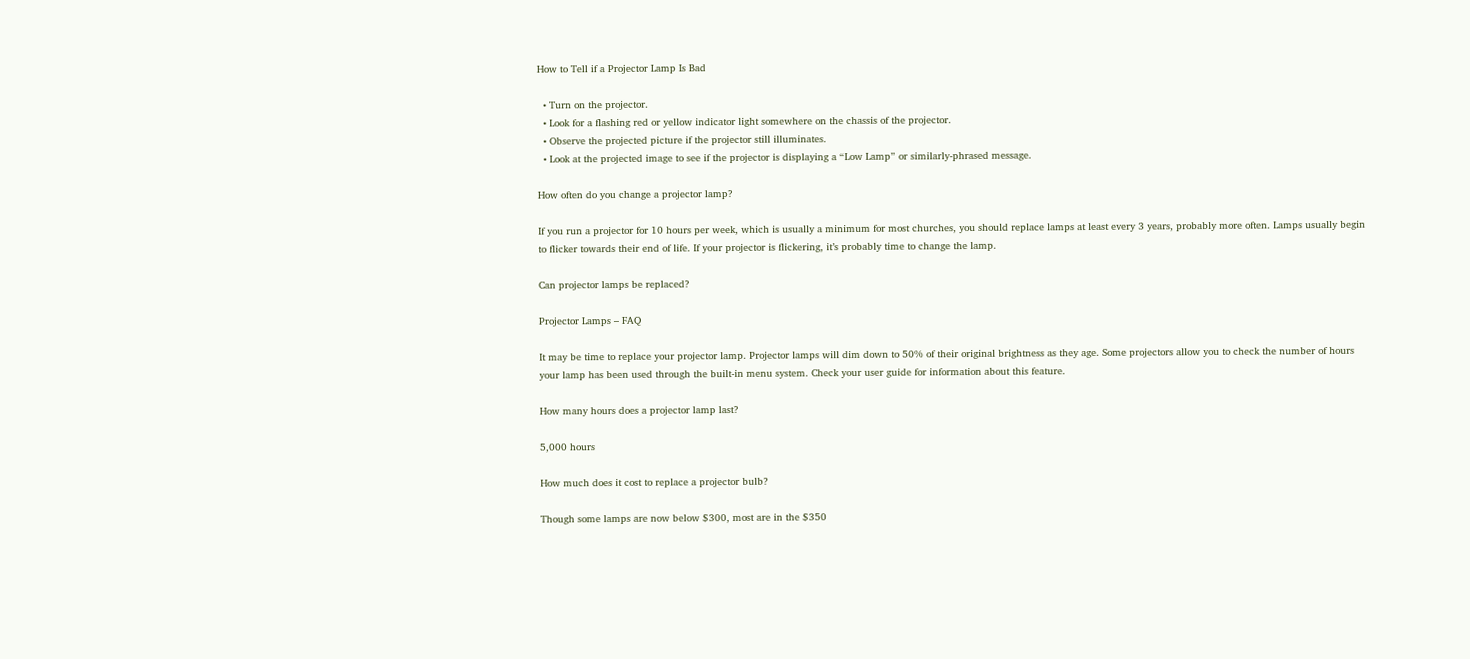How to Tell if a Projector Lamp Is Bad

  • Turn on the projector.
  • Look for a flashing red or yellow indicator light somewhere on the chassis of the projector.
  • Observe the projected picture if the projector still illuminates.
  • Look at the projected image to see if the projector is displaying a “Low Lamp” or similarly-phrased message.

How often do you change a projector lamp?

If you run a projector for 10 hours per week, which is usually a minimum for most churches, you should replace lamps at least every 3 years, probably more often. Lamps usually begin to flicker towards their end of life. If your projector is flickering, it’s probably time to change the lamp.

Can projector lamps be replaced?

Projector Lamps – FAQ

It may be time to replace your projector lamp. Projector lamps will dim down to 50% of their original brightness as they age. Some projectors allow you to check the number of hours your lamp has been used through the built-in menu system. Check your user guide for information about this feature.

How many hours does a projector lamp last?

5,000 hours

How much does it cost to replace a projector bulb?

Though some lamps are now below $300, most are in the $350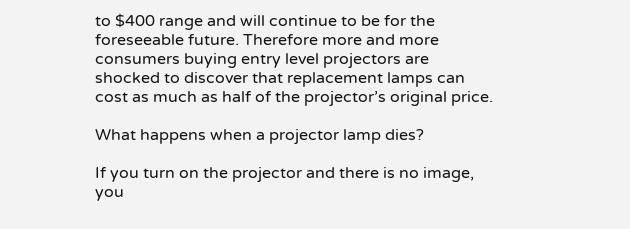to $400 range and will continue to be for the foreseeable future. Therefore more and more consumers buying entry level projectors are shocked to discover that replacement lamps can cost as much as half of the projector’s original price.

What happens when a projector lamp dies?

If you turn on the projector and there is no image, you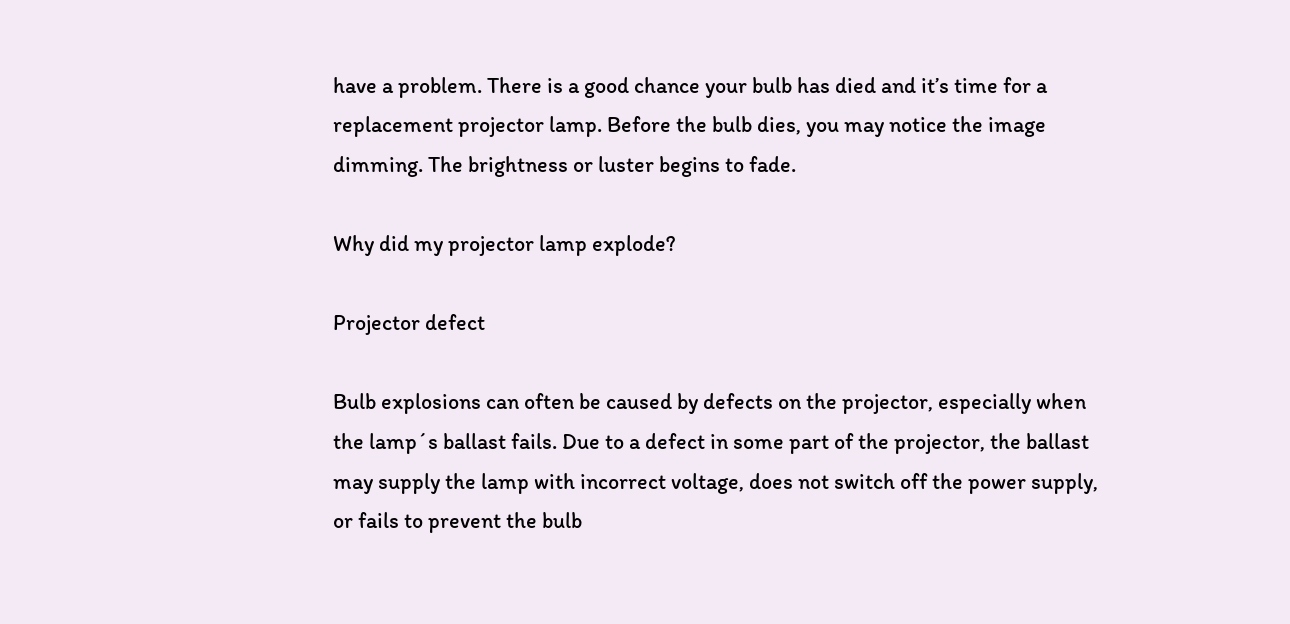have a problem. There is a good chance your bulb has died and it’s time for a replacement projector lamp. Before the bulb dies, you may notice the image dimming. The brightness or luster begins to fade.

Why did my projector lamp explode?

Projector defect

Bulb explosions can often be caused by defects on the projector, especially when the lamp´s ballast fails. Due to a defect in some part of the projector, the ballast may supply the lamp with incorrect voltage, does not switch off the power supply, or fails to prevent the bulb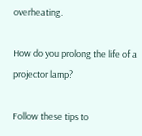overheating.

How do you prolong the life of a projector lamp?

Follow these tips to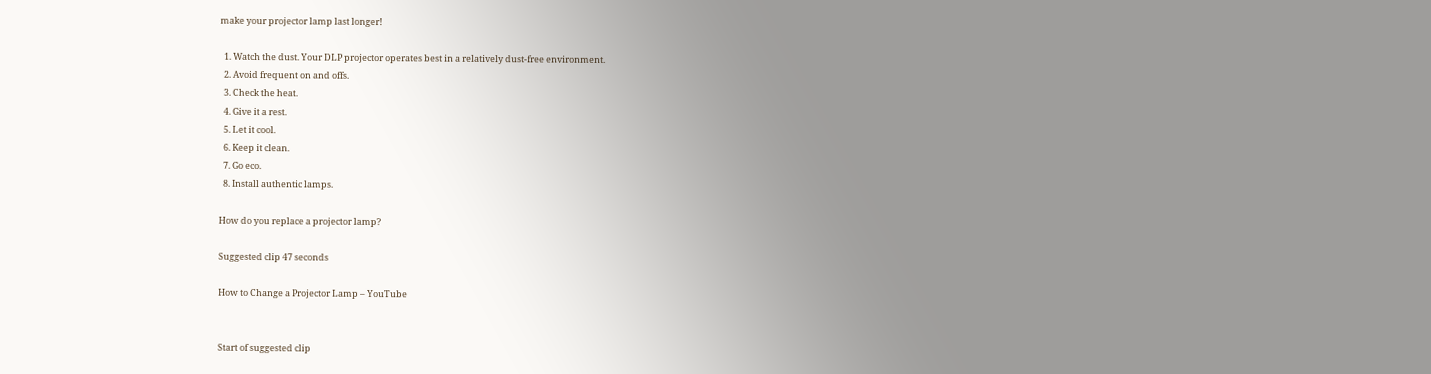make your projector lamp last longer!

  1. Watch the dust. Your DLP projector operates best in a relatively dust-free environment.
  2. Avoid frequent on and offs.
  3. Check the heat.
  4. Give it a rest.
  5. Let it cool.
  6. Keep it clean.
  7. Go eco.
  8. Install authentic lamps.

How do you replace a projector lamp?

Suggested clip 47 seconds

How to Change a Projector Lamp – YouTube


Start of suggested clip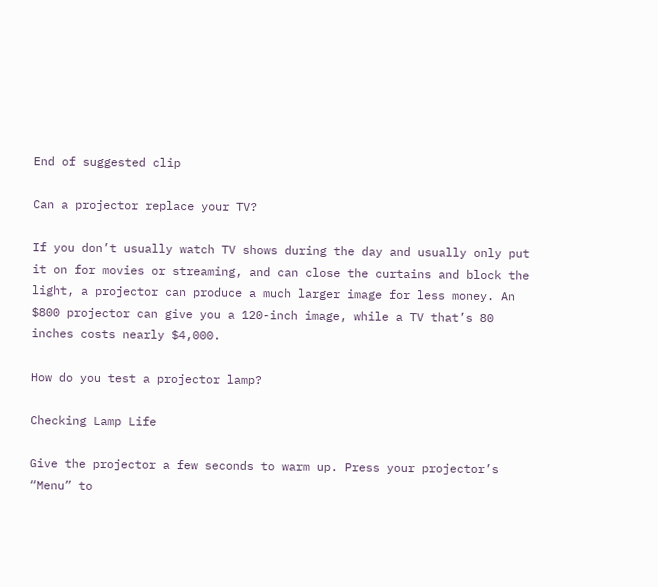End of suggested clip

Can a projector replace your TV?

If you don’t usually watch TV shows during the day and usually only put it on for movies or streaming, and can close the curtains and block the light, a projector can produce a much larger image for less money. An $800 projector can give you a 120-inch image, while a TV that’s 80 inches costs nearly $4,000.

How do you test a projector lamp?

Checking Lamp Life

Give the projector a few seconds to warm up. Press your projector’s “Menu” to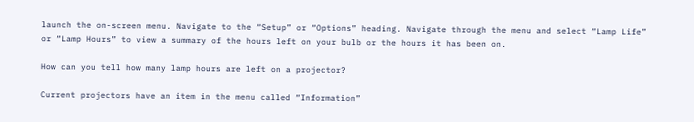launch the on-screen menu. Navigate to the “Setup” or “Options” heading. Navigate through the menu and select “Lamp Life” or “Lamp Hours” to view a summary of the hours left on your bulb or the hours it has been on.

How can you tell how many lamp hours are left on a projector?

Current projectors have an item in the menu called “Information”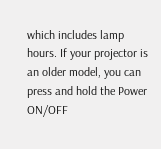which includes lamp hours. If your projector is an older model, you can press and hold the Power ON/OFF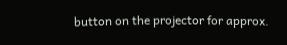button on the projector for approx.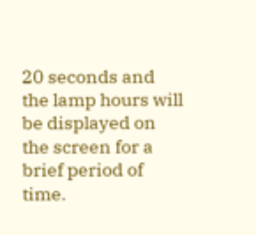20 seconds and the lamp hours will be displayed on the screen for a brief period of time.